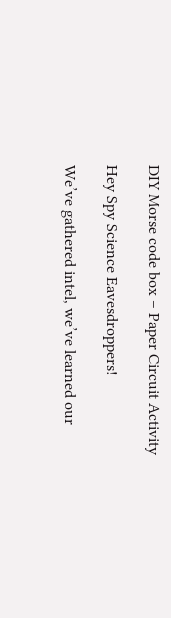DIY Morse code box – Paper Circuit Activity

Hey Spy Science Eavesdroppers!

We’ve gathered intel, we’ve learned our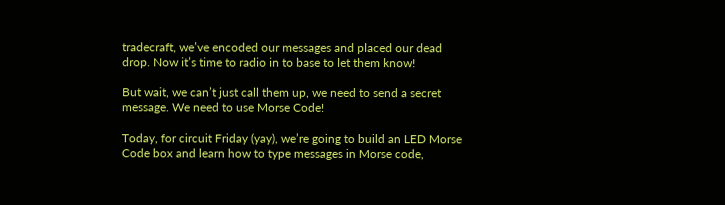tradecraft, we’ve encoded our messages and placed our dead drop. Now it’s time to radio in to base to let them know!

But wait, we can’t just call them up, we need to send a secret message. We need to use Morse Code!

Today, for circuit Friday (yay), we’re going to build an LED Morse Code box and learn how to type messages in Morse code,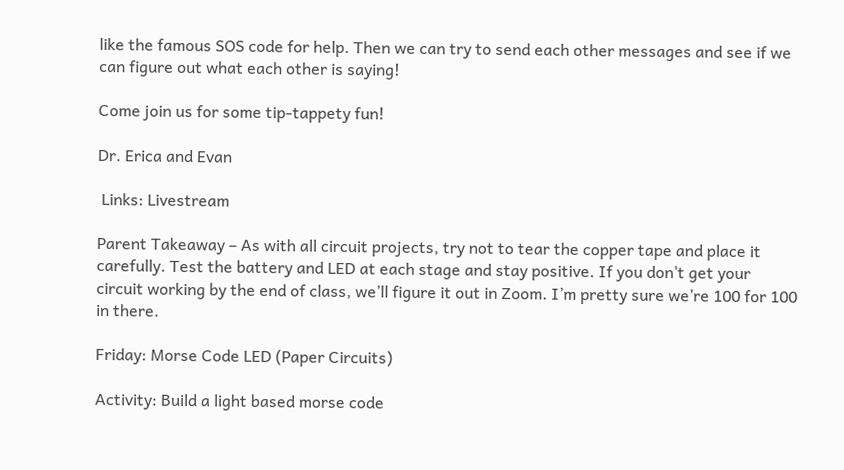like the famous SOS code for help. Then we can try to send each other messages and see if we can figure out what each other is saying!

Come join us for some tip-tappety fun!

Dr. Erica and Evan

 Links: Livestream

Parent Takeaway – As with all circuit projects, try not to tear the copper tape and place it carefully. Test the battery and LED at each stage and stay positive. If you don’t get your circuit working by the end of class, we’ll figure it out in Zoom. I’m pretty sure we’re 100 for 100 in there.

Friday: Morse Code LED (Paper Circuits)

Activity: Build a light based morse code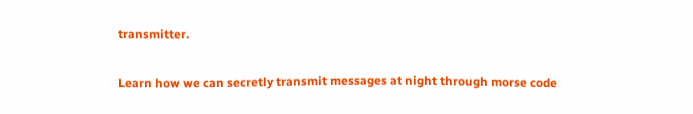transmitter.

Learn how we can secretly transmit messages at night through morse code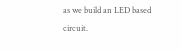as we build an LED based circuit.